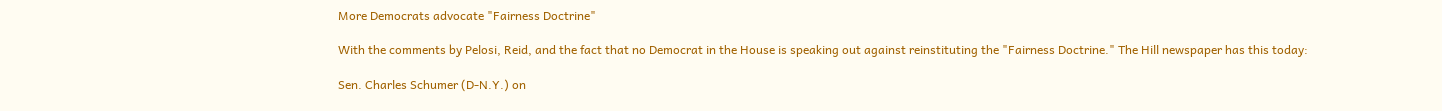More Democrats advocate "Fairness Doctrine"

With the comments by Pelosi, Reid, and the fact that no Democrat in the House is speaking out against reinstituting the "Fairness Doctrine." The Hill newspaper has this today:

Sen. Charles Schumer (D-N.Y.) on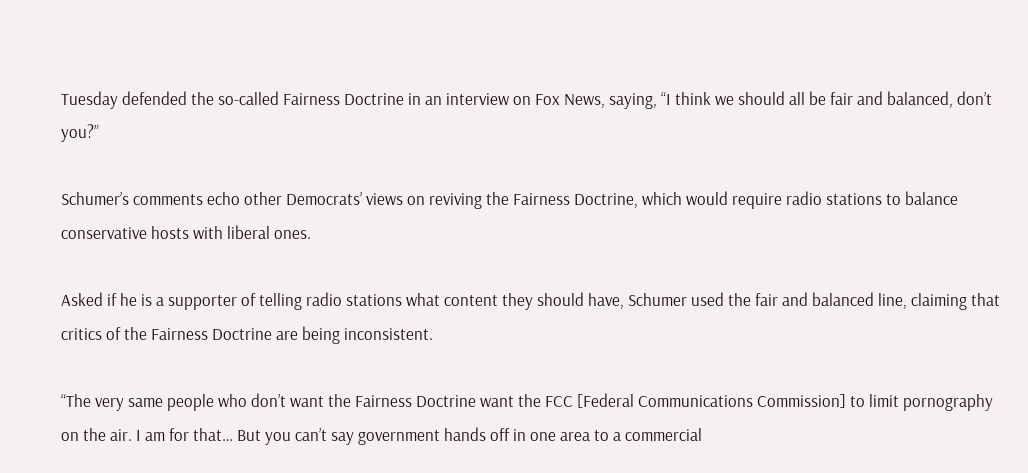Tuesday defended the so-called Fairness Doctrine in an interview on Fox News, saying, “I think we should all be fair and balanced, don’t you?”

Schumer’s comments echo other Democrats’ views on reviving the Fairness Doctrine, which would require radio stations to balance conservative hosts with liberal ones.

Asked if he is a supporter of telling radio stations what content they should have, Schumer used the fair and balanced line, claiming that critics of the Fairness Doctrine are being inconsistent.

“The very same people who don’t want the Fairness Doctrine want the FCC [Federal Communications Commission] to limit pornography on the air. I am for that… But you can’t say government hands off in one area to a commercial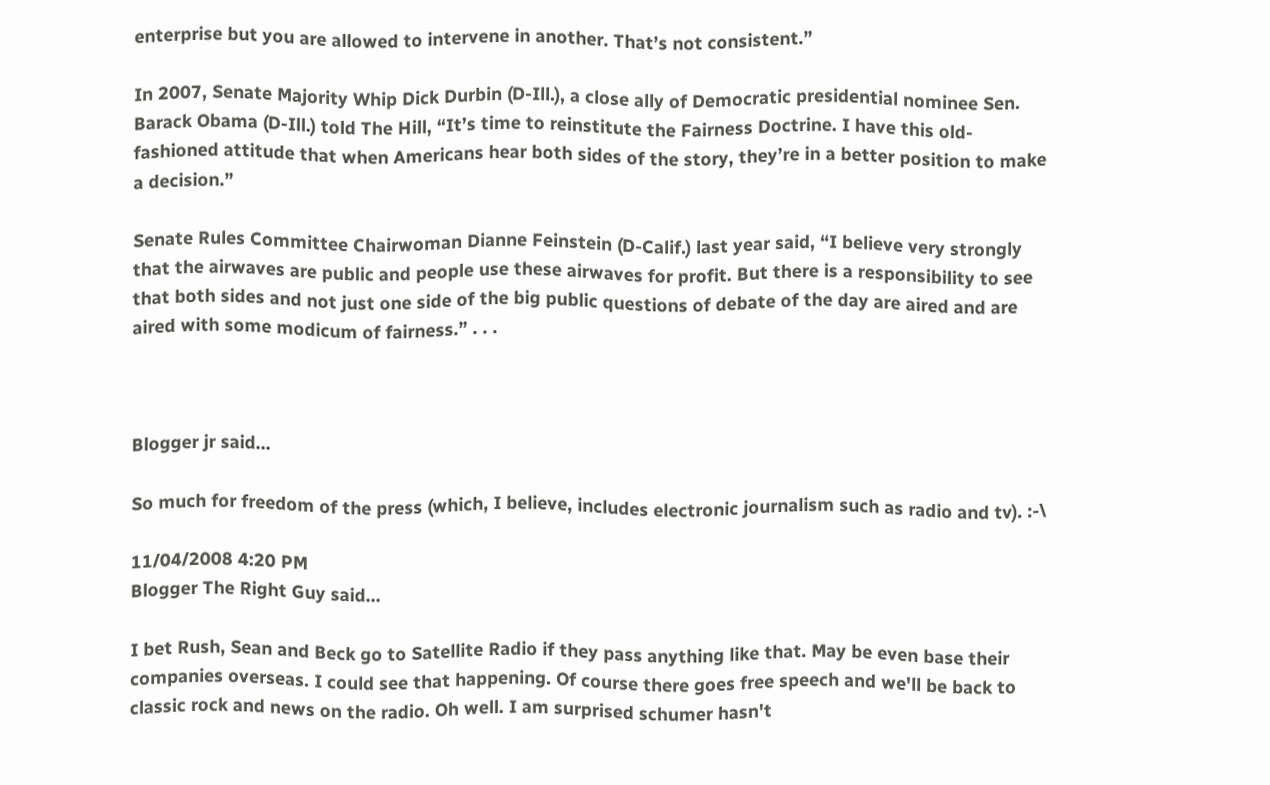enterprise but you are allowed to intervene in another. That’s not consistent.”

In 2007, Senate Majority Whip Dick Durbin (D-Ill.), a close ally of Democratic presidential nominee Sen. Barack Obama (D-Ill.) told The Hill, “It’s time to reinstitute the Fairness Doctrine. I have this old-fashioned attitude that when Americans hear both sides of the story, they’re in a better position to make a decision.”

Senate Rules Committee Chairwoman Dianne Feinstein (D-Calif.) last year said, “I believe very strongly that the airwaves are public and people use these airwaves for profit. But there is a responsibility to see that both sides and not just one side of the big public questions of debate of the day are aired and are aired with some modicum of fairness.” . . .



Blogger jr said...

So much for freedom of the press (which, I believe, includes electronic journalism such as radio and tv). :-\

11/04/2008 4:20 PM
Blogger The Right Guy said...

I bet Rush, Sean and Beck go to Satellite Radio if they pass anything like that. May be even base their companies overseas. I could see that happening. Of course there goes free speech and we'll be back to classic rock and news on the radio. Oh well. I am surprised schumer hasn't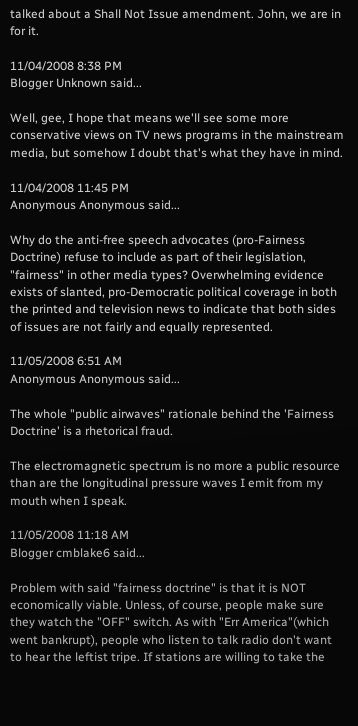talked about a Shall Not Issue amendment. John, we are in for it.

11/04/2008 8:38 PM
Blogger Unknown said...

Well, gee, I hope that means we'll see some more conservative views on TV news programs in the mainstream media, but somehow I doubt that's what they have in mind.

11/04/2008 11:45 PM
Anonymous Anonymous said...

Why do the anti-free speech advocates (pro-Fairness Doctrine) refuse to include as part of their legislation, "fairness" in other media types? Overwhelming evidence exists of slanted, pro-Democratic political coverage in both the printed and television news to indicate that both sides of issues are not fairly and equally represented.

11/05/2008 6:51 AM
Anonymous Anonymous said...

The whole "public airwaves" rationale behind the 'Fairness Doctrine' is a rhetorical fraud.

The electromagnetic spectrum is no more a public resource than are the longitudinal pressure waves I emit from my mouth when I speak.

11/05/2008 11:18 AM
Blogger cmblake6 said...

Problem with said "fairness doctrine" is that it is NOT economically viable. Unless, of course, people make sure they watch the "OFF" switch. As with "Err America"(which went bankrupt), people who listen to talk radio don't want to hear the leftist tripe. If stations are willing to take the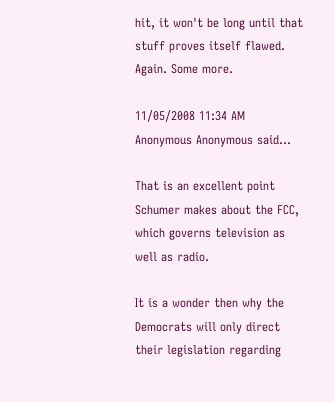hit, it won't be long until that stuff proves itself flawed. Again. Some more.

11/05/2008 11:34 AM
Anonymous Anonymous said...

That is an excellent point Schumer makes about the FCC, which governs television as well as radio.

It is a wonder then why the Democrats will only direct their legislation regarding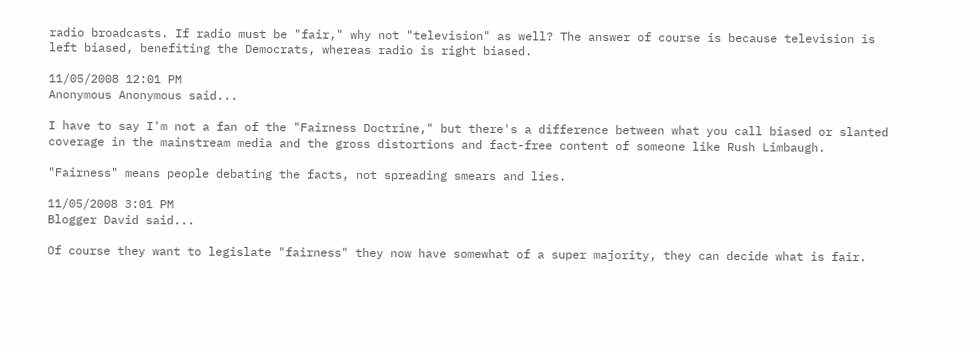radio broadcasts. If radio must be "fair," why not "television" as well? The answer of course is because television is left biased, benefiting the Democrats, whereas radio is right biased.

11/05/2008 12:01 PM
Anonymous Anonymous said...

I have to say I'm not a fan of the "Fairness Doctrine," but there's a difference between what you call biased or slanted coverage in the mainstream media and the gross distortions and fact-free content of someone like Rush Limbaugh.

"Fairness" means people debating the facts, not spreading smears and lies.

11/05/2008 3:01 PM
Blogger David said...

Of course they want to legislate "fairness" they now have somewhat of a super majority, they can decide what is fair.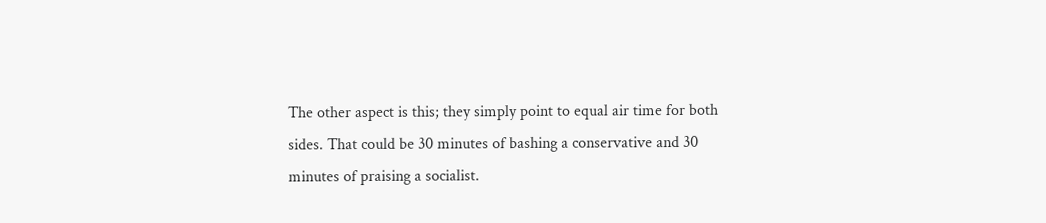The other aspect is this; they simply point to equal air time for both sides. That could be 30 minutes of bashing a conservative and 30 minutes of praising a socialist.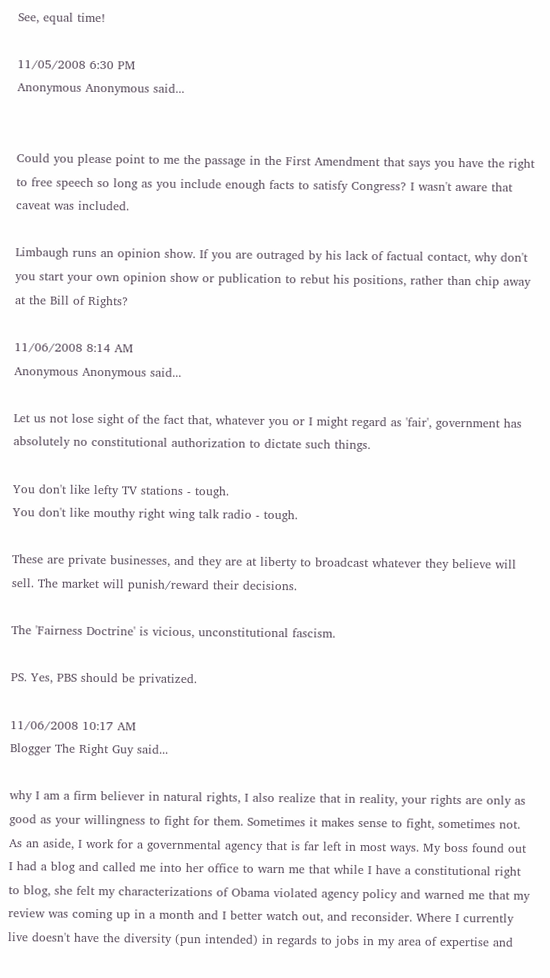See, equal time!

11/05/2008 6:30 PM
Anonymous Anonymous said...


Could you please point to me the passage in the First Amendment that says you have the right to free speech so long as you include enough facts to satisfy Congress? I wasn't aware that caveat was included.

Limbaugh runs an opinion show. If you are outraged by his lack of factual contact, why don't you start your own opinion show or publication to rebut his positions, rather than chip away at the Bill of Rights?

11/06/2008 8:14 AM
Anonymous Anonymous said...

Let us not lose sight of the fact that, whatever you or I might regard as 'fair', government has absolutely no constitutional authorization to dictate such things.

You don't like lefty TV stations - tough.
You don't like mouthy right wing talk radio - tough.

These are private businesses, and they are at liberty to broadcast whatever they believe will sell. The market will punish/reward their decisions.

The 'Fairness Doctrine' is vicious, unconstitutional fascism.

PS. Yes, PBS should be privatized.

11/06/2008 10:17 AM
Blogger The Right Guy said...

why I am a firm believer in natural rights, I also realize that in reality, your rights are only as good as your willingness to fight for them. Sometimes it makes sense to fight, sometimes not. As an aside, I work for a governmental agency that is far left in most ways. My boss found out I had a blog and called me into her office to warn me that while I have a constitutional right to blog, she felt my characterizations of Obama violated agency policy and warned me that my review was coming up in a month and I better watch out, and reconsider. Where I currently live doesn't have the diversity (pun intended) in regards to jobs in my area of expertise and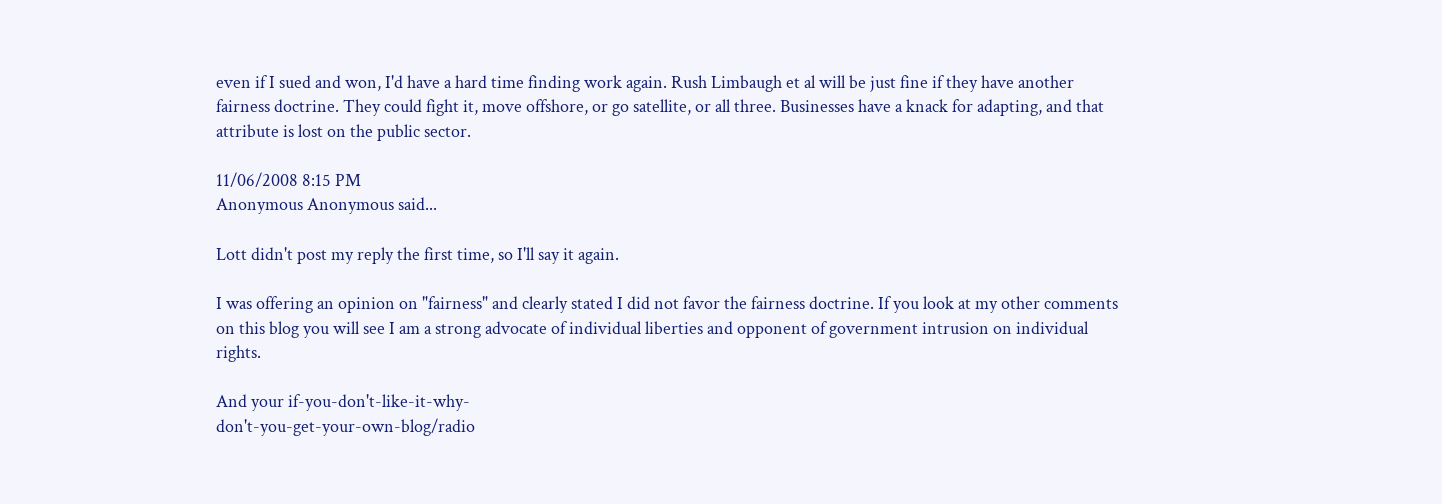even if I sued and won, I'd have a hard time finding work again. Rush Limbaugh et al will be just fine if they have another fairness doctrine. They could fight it, move offshore, or go satellite, or all three. Businesses have a knack for adapting, and that attribute is lost on the public sector.

11/06/2008 8:15 PM
Anonymous Anonymous said...

Lott didn't post my reply the first time, so I'll say it again.

I was offering an opinion on "fairness" and clearly stated I did not favor the fairness doctrine. If you look at my other comments on this blog you will see I am a strong advocate of individual liberties and opponent of government intrusion on individual rights.

And your if-you-don't-like-it-why-
don't-you-get-your-own-blog/radio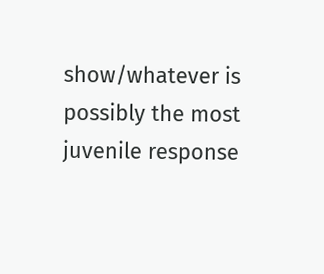show/whatever is possibly the most juvenile response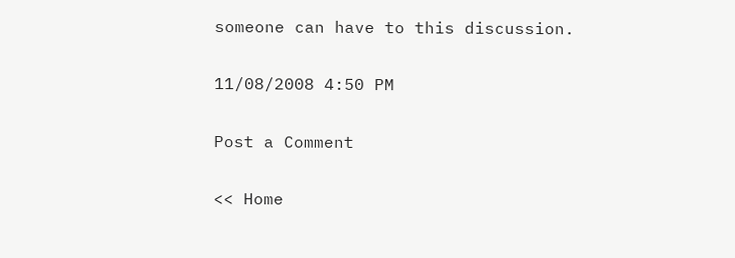someone can have to this discussion.

11/08/2008 4:50 PM

Post a Comment

<< Home